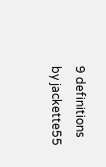9 definitions by jackette55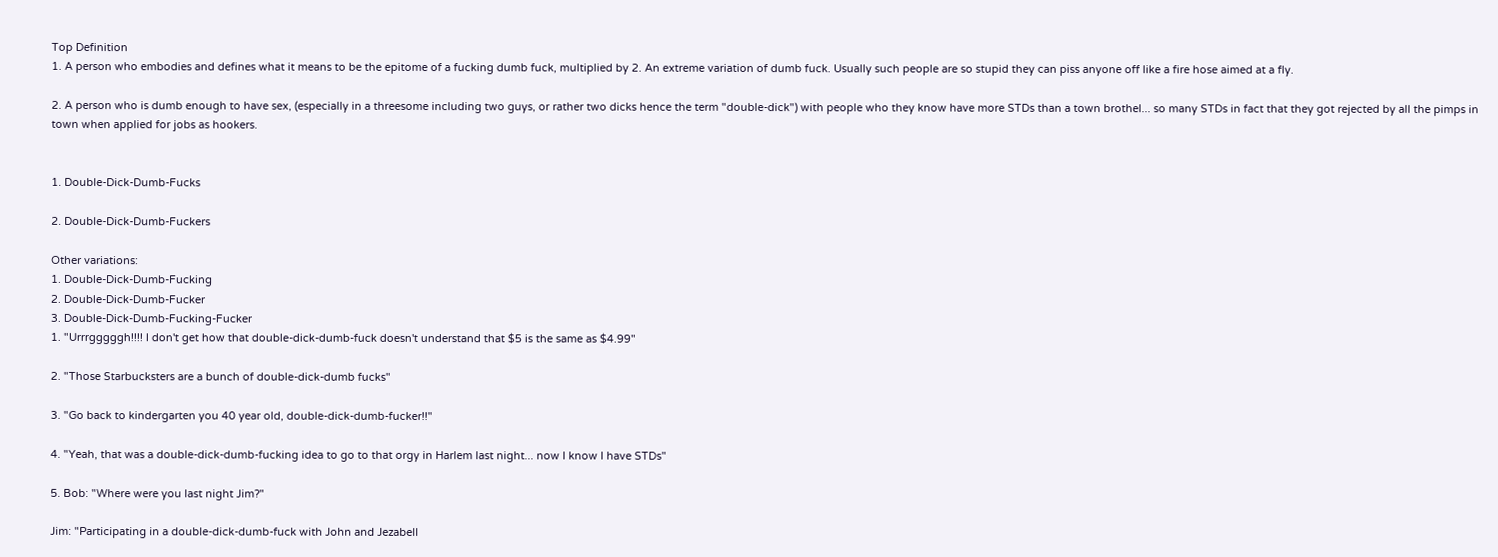Top Definition
1. A person who embodies and defines what it means to be the epitome of a fucking dumb fuck, multiplied by 2. An extreme variation of dumb fuck. Usually such people are so stupid they can piss anyone off like a fire hose aimed at a fly.

2. A person who is dumb enough to have sex, (especially in a threesome including two guys, or rather two dicks hence the term "double-dick") with people who they know have more STDs than a town brothel... so many STDs in fact that they got rejected by all the pimps in town when applied for jobs as hookers.


1. Double-Dick-Dumb-Fucks

2. Double-Dick-Dumb-Fuckers

Other variations:
1. Double-Dick-Dumb-Fucking
2. Double-Dick-Dumb-Fucker
3. Double-Dick-Dumb-Fucking-Fucker
1. "Urrrgggggh!!!! I don't get how that double-dick-dumb-fuck doesn't understand that $5 is the same as $4.99"

2. "Those Starbucksters are a bunch of double-dick-dumb fucks"

3. "Go back to kindergarten you 40 year old, double-dick-dumb-fucker!!"

4. "Yeah, that was a double-dick-dumb-fucking idea to go to that orgy in Harlem last night... now I know I have STDs"

5. Bob: "Where were you last night Jim?"

Jim: "Participating in a double-dick-dumb-fuck with John and Jezabell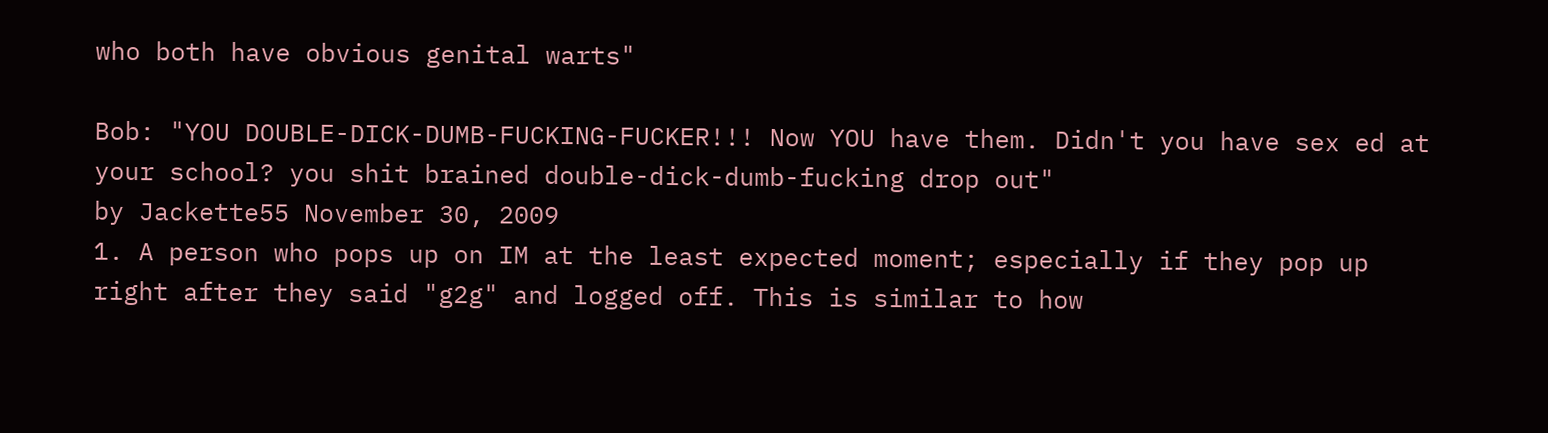who both have obvious genital warts"

Bob: "YOU DOUBLE-DICK-DUMB-FUCKING-FUCKER!!! Now YOU have them. Didn't you have sex ed at your school? you shit brained double-dick-dumb-fucking drop out"
by Jackette55 November 30, 2009
1. A person who pops up on IM at the least expected moment; especially if they pop up right after they said "g2g" and logged off. This is similar to how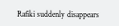Rafiki suddenly disappears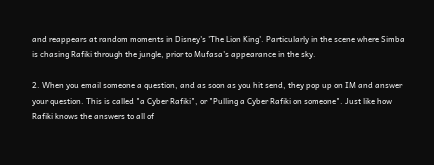and reappears at random moments in Disney's 'The Lion King'. Particularly in the scene where Simba is chasing Rafiki through the jungle, prior to Mufasa's appearance in the sky.

2. When you email someone a question, and as soon as you hit send, they pop up on IM and answer your question. This is called "a Cyber Rafiki", or "Pulling a Cyber Rafiki on someone". Just like how Rafiki knows the answers to all of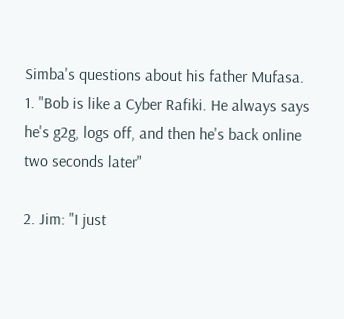Simba's questions about his father Mufasa.
1. "Bob is like a Cyber Rafiki. He always says he's g2g, logs off, and then he's back online two seconds later"

2. Jim: "I just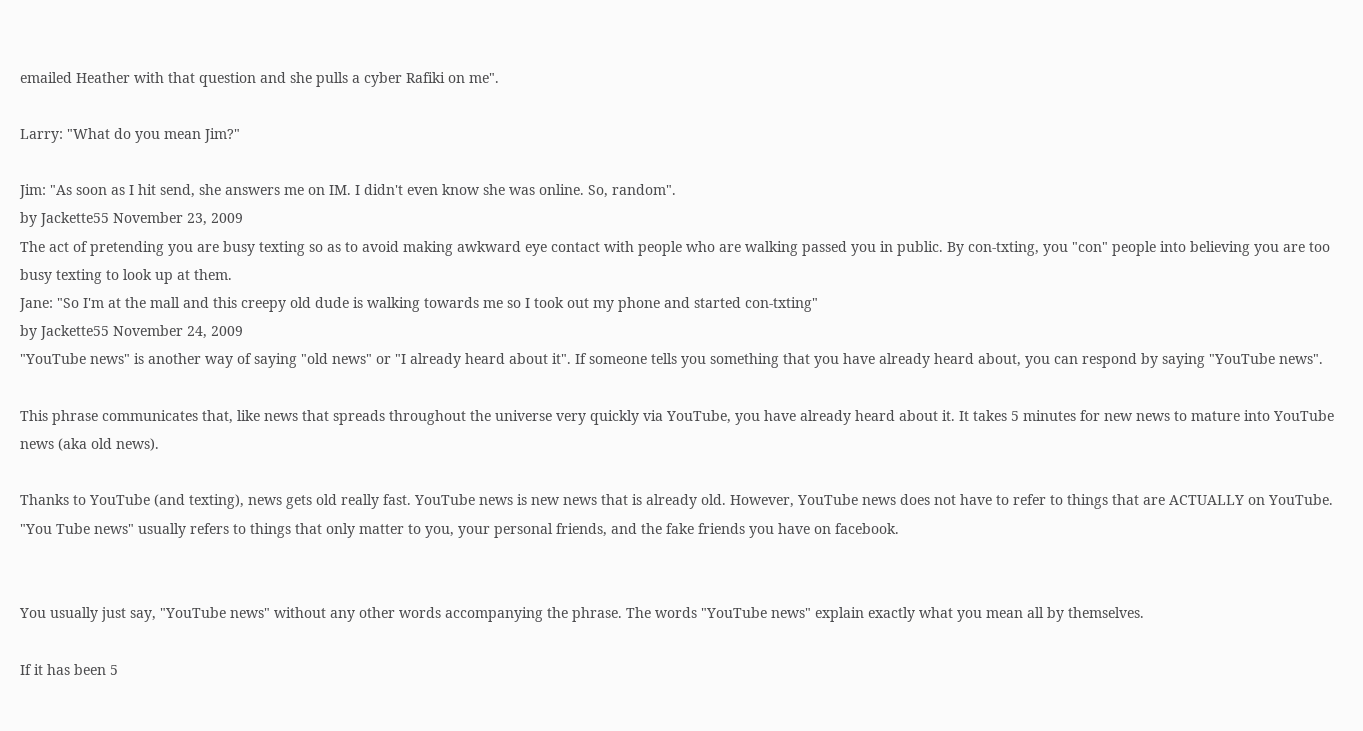emailed Heather with that question and she pulls a cyber Rafiki on me".

Larry: "What do you mean Jim?"

Jim: "As soon as I hit send, she answers me on IM. I didn't even know she was online. So, random".
by Jackette55 November 23, 2009
The act of pretending you are busy texting so as to avoid making awkward eye contact with people who are walking passed you in public. By con-txting, you "con" people into believing you are too busy texting to look up at them.
Jane: "So I'm at the mall and this creepy old dude is walking towards me so I took out my phone and started con-txting"
by Jackette55 November 24, 2009
"YouTube news" is another way of saying "old news" or "I already heard about it". If someone tells you something that you have already heard about, you can respond by saying "YouTube news".

This phrase communicates that, like news that spreads throughout the universe very quickly via YouTube, you have already heard about it. It takes 5 minutes for new news to mature into YouTube news (aka old news).

Thanks to YouTube (and texting), news gets old really fast. YouTube news is new news that is already old. However, YouTube news does not have to refer to things that are ACTUALLY on YouTube. "You Tube news" usually refers to things that only matter to you, your personal friends, and the fake friends you have on facebook.


You usually just say, "YouTube news" without any other words accompanying the phrase. The words "YouTube news" explain exactly what you mean all by themselves.

If it has been 5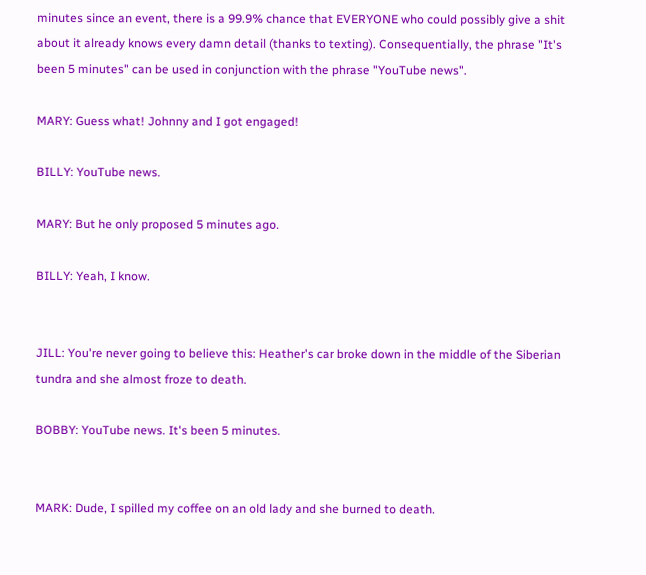minutes since an event, there is a 99.9% chance that EVERYONE who could possibly give a shit about it already knows every damn detail (thanks to texting). Consequentially, the phrase "It's been 5 minutes" can be used in conjunction with the phrase "YouTube news".

MARY: Guess what! Johnny and I got engaged!

BILLY: YouTube news.

MARY: But he only proposed 5 minutes ago.

BILLY: Yeah, I know.


JILL: You're never going to believe this: Heather's car broke down in the middle of the Siberian tundra and she almost froze to death.

BOBBY: YouTube news. It's been 5 minutes.


MARK: Dude, I spilled my coffee on an old lady and she burned to death.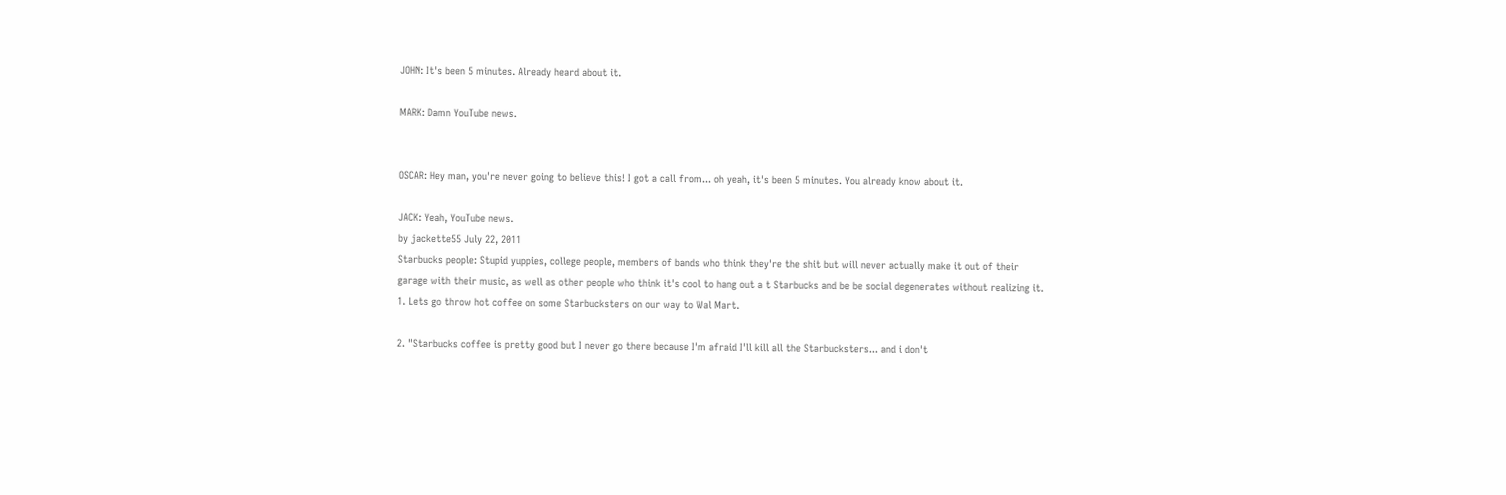JOHN: It's been 5 minutes. Already heard about it.

MARK: Damn YouTube news.


OSCAR: Hey man, you're never going to believe this! I got a call from... oh yeah, it's been 5 minutes. You already know about it.

JACK: Yeah, YouTube news.
by jackette55 July 22, 2011
Starbucks people: Stupid yuppies, college people, members of bands who think they're the shit but will never actually make it out of their garage with their music, as well as other people who think it's cool to hang out a t Starbucks and be be social degenerates without realizing it.
1. Lets go throw hot coffee on some Starbucksters on our way to Wal Mart.

2. "Starbucks coffee is pretty good but I never go there because I'm afraid I'll kill all the Starbucksters... and i don't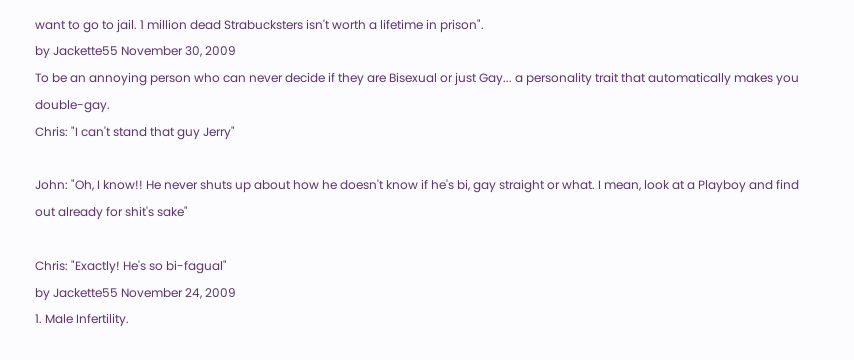want to go to jail. 1 million dead Strabucksters isn't worth a lifetime in prison".
by Jackette55 November 30, 2009
To be an annoying person who can never decide if they are Bisexual or just Gay... a personality trait that automatically makes you double-gay.
Chris: "I can't stand that guy Jerry"

John: "Oh, I know!! He never shuts up about how he doesn't know if he's bi, gay straight or what. I mean, look at a Playboy and find out already for shit's sake"

Chris: "Exactly! He's so bi-fagual"
by Jackette55 November 24, 2009
1. Male Infertility.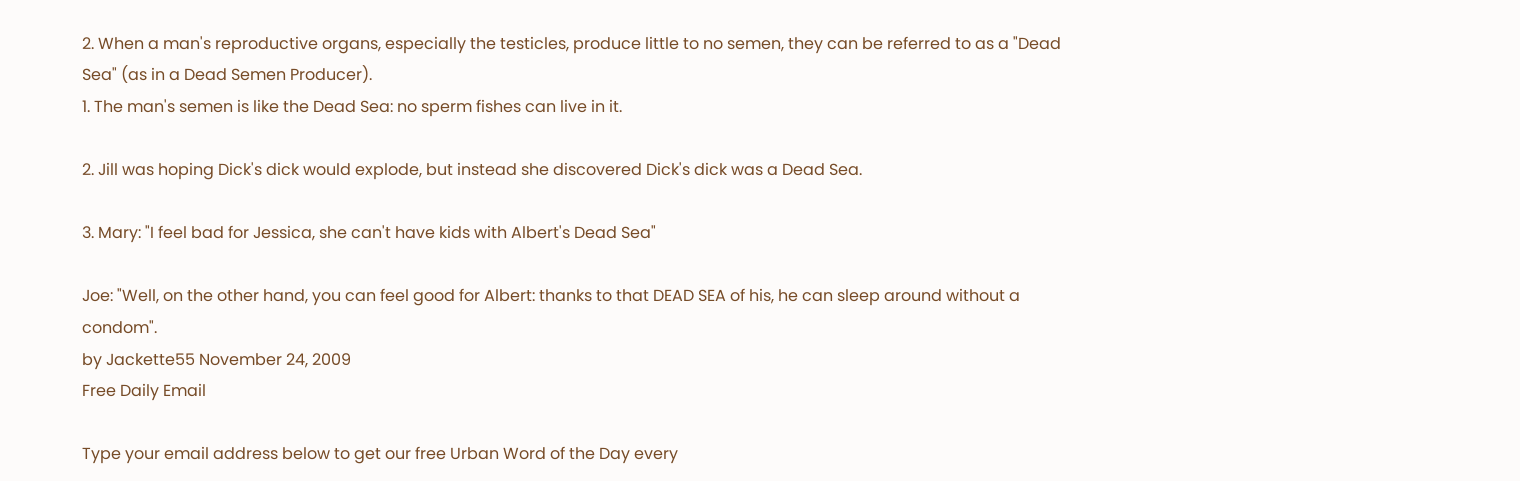2. When a man's reproductive organs, especially the testicles, produce little to no semen, they can be referred to as a "Dead Sea" (as in a Dead Semen Producer).
1. The man's semen is like the Dead Sea: no sperm fishes can live in it.

2. Jill was hoping Dick's dick would explode, but instead she discovered Dick's dick was a Dead Sea.

3. Mary: "I feel bad for Jessica, she can't have kids with Albert's Dead Sea"

Joe: "Well, on the other hand, you can feel good for Albert: thanks to that DEAD SEA of his, he can sleep around without a condom".
by Jackette55 November 24, 2009
Free Daily Email

Type your email address below to get our free Urban Word of the Day every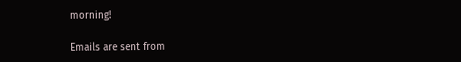morning!

Emails are sent from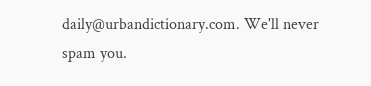daily@urbandictionary.com. We'll never spam you.